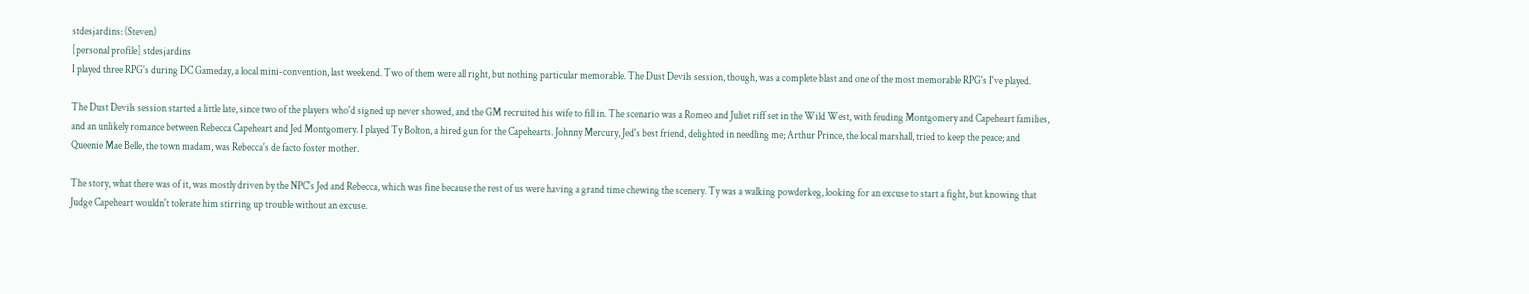stdesjardins: (Steven)
[personal profile] stdesjardins
I played three RPG's during DC Gameday, a local mini-convention, last weekend. Two of them were all right, but nothing particular memorable. The Dust Devils session, though, was a complete blast and one of the most memorable RPG's I've played.

The Dust Devils session started a little late, since two of the players who'd signed up never showed, and the GM recruited his wife to fill in. The scenario was a Romeo and Juliet riff set in the Wild West, with feuding Montgomery and Capeheart families, and an unlikely romance between Rebecca Capeheart and Jed Montgomery. I played Ty Bolton, a hired gun for the Capehearts. Johnny Mercury, Jed's best friend, delighted in needling me; Arthur Prince, the local marshall, tried to keep the peace; and Queenie Mae Belle, the town madam, was Rebecca's de facto foster mother.

The story, what there was of it, was mostly driven by the NPC's Jed and Rebecca, which was fine because the rest of us were having a grand time chewing the scenery. Ty was a walking powderkeg, looking for an excuse to start a fight, but knowing that Judge Capeheart wouldn't tolerate him stirring up trouble without an excuse.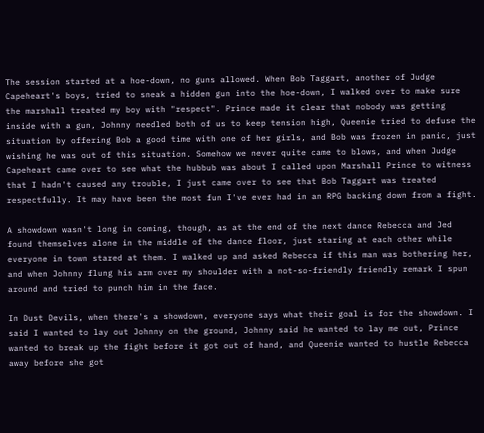The session started at a hoe-down, no guns allowed. When Bob Taggart, another of Judge Capeheart's boys, tried to sneak a hidden gun into the hoe-down, I walked over to make sure the marshall treated my boy with "respect". Prince made it clear that nobody was getting inside with a gun, Johnny needled both of us to keep tension high, Queenie tried to defuse the situation by offering Bob a good time with one of her girls, and Bob was frozen in panic, just wishing he was out of this situation. Somehow we never quite came to blows, and when Judge Capeheart came over to see what the hubbub was about I called upon Marshall Prince to witness that I hadn't caused any trouble, I just came over to see that Bob Taggart was treated respectfully. It may have been the most fun I've ever had in an RPG backing down from a fight.

A showdown wasn't long in coming, though, as at the end of the next dance Rebecca and Jed found themselves alone in the middle of the dance floor, just staring at each other while everyone in town stared at them. I walked up and asked Rebecca if this man was bothering her, and when Johnny flung his arm over my shoulder with a not-so-friendly friendly remark I spun around and tried to punch him in the face.

In Dust Devils, when there's a showdown, everyone says what their goal is for the showdown. I said I wanted to lay out Johnny on the ground, Johnny said he wanted to lay me out, Prince wanted to break up the fight before it got out of hand, and Queenie wanted to hustle Rebecca away before she got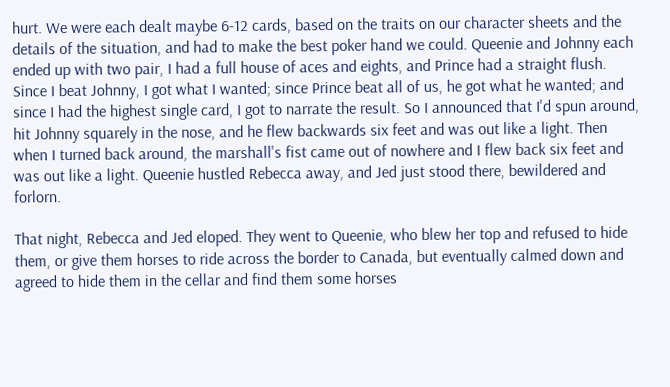hurt. We were each dealt maybe 6-12 cards, based on the traits on our character sheets and the details of the situation, and had to make the best poker hand we could. Queenie and Johnny each ended up with two pair, I had a full house of aces and eights, and Prince had a straight flush. Since I beat Johnny, I got what I wanted; since Prince beat all of us, he got what he wanted; and since I had the highest single card, I got to narrate the result. So I announced that I'd spun around, hit Johnny squarely in the nose, and he flew backwards six feet and was out like a light. Then when I turned back around, the marshall's fist came out of nowhere and I flew back six feet and was out like a light. Queenie hustled Rebecca away, and Jed just stood there, bewildered and forlorn.

That night, Rebecca and Jed eloped. They went to Queenie, who blew her top and refused to hide them, or give them horses to ride across the border to Canada, but eventually calmed down and agreed to hide them in the cellar and find them some horses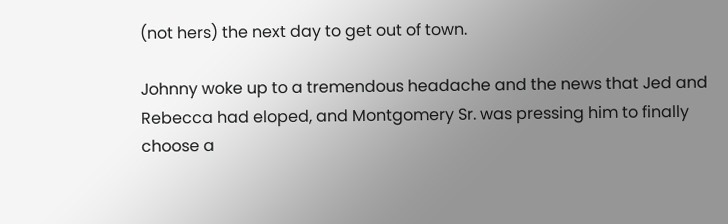(not hers) the next day to get out of town.

Johnny woke up to a tremendous headache and the news that Jed and Rebecca had eloped, and Montgomery Sr. was pressing him to finally choose a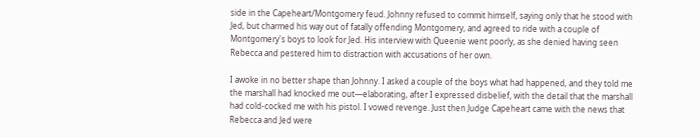side in the Capeheart/Montgomery feud. Johnny refused to commit himself, saying only that he stood with Jed, but charmed his way out of fatally offending Montgomery, and agreed to ride with a couple of Montgomery's boys to look for Jed. His interview with Queenie went poorly, as she denied having seen Rebecca and pestered him to distraction with accusations of her own.

I awoke in no better shape than Johnny. I asked a couple of the boys what had happened, and they told me the marshall had knocked me out—elaborating, after I expressed disbelief, with the detail that the marshall had cold-cocked me with his pistol. I vowed revenge. Just then Judge Capeheart came with the news that Rebecca and Jed were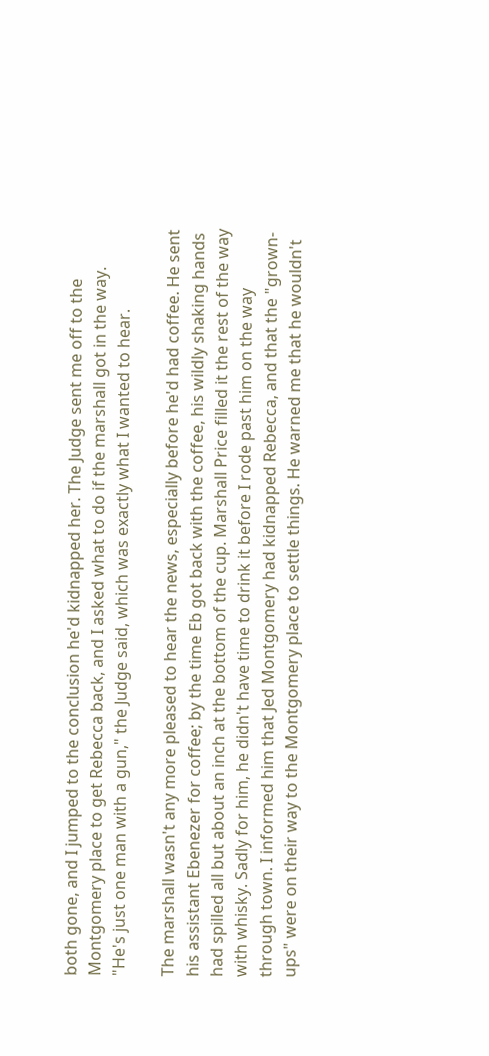both gone, and I jumped to the conclusion he'd kidnapped her. The Judge sent me off to the Montgomery place to get Rebecca back, and I asked what to do if the marshall got in the way. "He's just one man with a gun," the Judge said, which was exactly what I wanted to hear.

The marshall wasn't any more pleased to hear the news, especially before he'd had coffee. He sent his assistant Ebenezer for coffee; by the time Eb got back with the coffee, his wildly shaking hands had spilled all but about an inch at the bottom of the cup. Marshall Price filled it the rest of the way with whisky. Sadly for him, he didn't have time to drink it before I rode past him on the way through town. I informed him that Jed Montgomery had kidnapped Rebecca, and that the "grown-ups" were on their way to the Montgomery place to settle things. He warned me that he wouldn't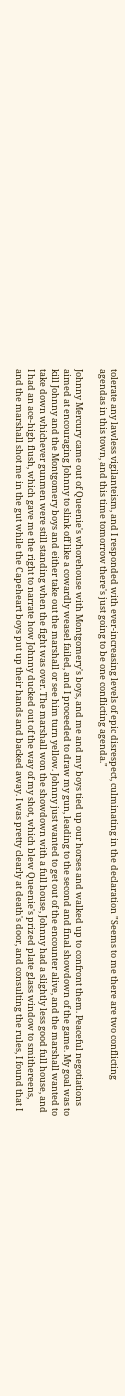tolerate any lawless vigilanteism, and I responded with ever-increasing levels of epic disrespect, culminating in the declaration "Seems to me there are two conflicting agendas in this town, and this time tomorrow there's just going to be one conflicting agenda."

Johnny Mercury came out of Queenie's whorehouse with Montgomery's boys, and me and my boys tied up our horses and walked up to confront them. Peaceful negotiations aimed at encouraging Johnny to slink off like a cowardly weasel failed, and I proceeded to draw my gun, leading to the second and final showdown of the game. My goal was to kill Johnny and the Montgomery boys and either take out the marshall or see him turn yellow. Johnny just wanted to get out of the encounter alive, and the marshall wanted to take down whichever gunmen were still standing when the fight was over. The marshall won the showdown with a full house, Johnny had a slightly less good full house, and I had an ace-high flush, which gave me the right to narrate how Johnny ducked out of the way of my shot, which blew Queenie's prized plate glass window to smithereens, and the marshall shot me in the gut while the Capeheart boys put up their hands and backed away. I was pretty clearly at death's door, and consulting the rules, I found that I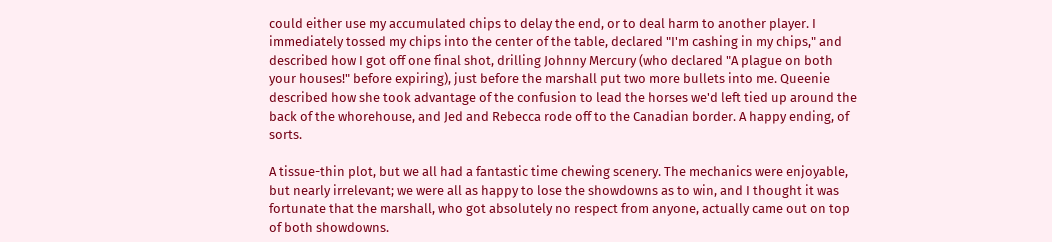could either use my accumulated chips to delay the end, or to deal harm to another player. I immediately tossed my chips into the center of the table, declared "I'm cashing in my chips," and described how I got off one final shot, drilling Johnny Mercury (who declared "A plague on both your houses!" before expiring), just before the marshall put two more bullets into me. Queenie described how she took advantage of the confusion to lead the horses we'd left tied up around the back of the whorehouse, and Jed and Rebecca rode off to the Canadian border. A happy ending, of sorts.

A tissue-thin plot, but we all had a fantastic time chewing scenery. The mechanics were enjoyable, but nearly irrelevant; we were all as happy to lose the showdowns as to win, and I thought it was fortunate that the marshall, who got absolutely no respect from anyone, actually came out on top of both showdowns.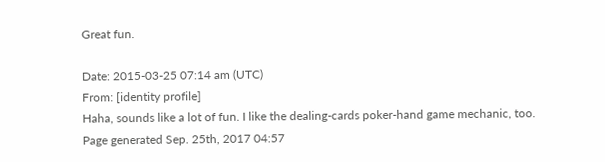Great fun.

Date: 2015-03-25 07:14 am (UTC)
From: [identity profile]
Haha, sounds like a lot of fun. I like the dealing-cards poker-hand game mechanic, too.
Page generated Sep. 25th, 2017 04:57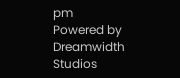pm
Powered by Dreamwidth Studios